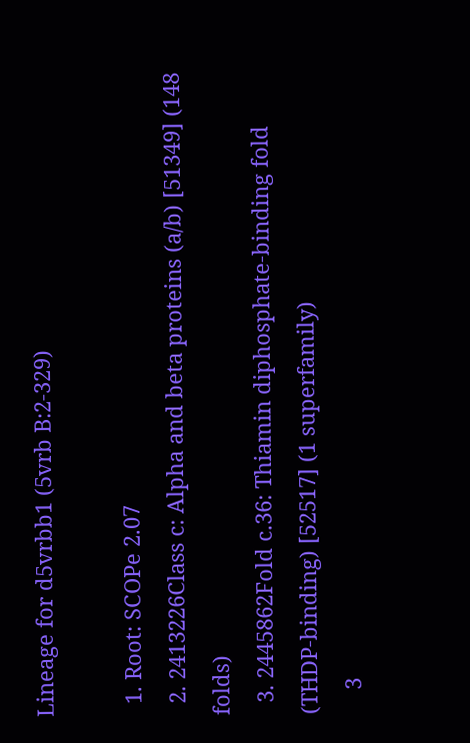Lineage for d5vrbb1 (5vrb B:2-329)

  1. Root: SCOPe 2.07
  2. 2413226Class c: Alpha and beta proteins (a/b) [51349] (148 folds)
  3. 2445862Fold c.36: Thiamin diphosphate-binding fold (THDP-binding) [52517] (1 superfamily)
    3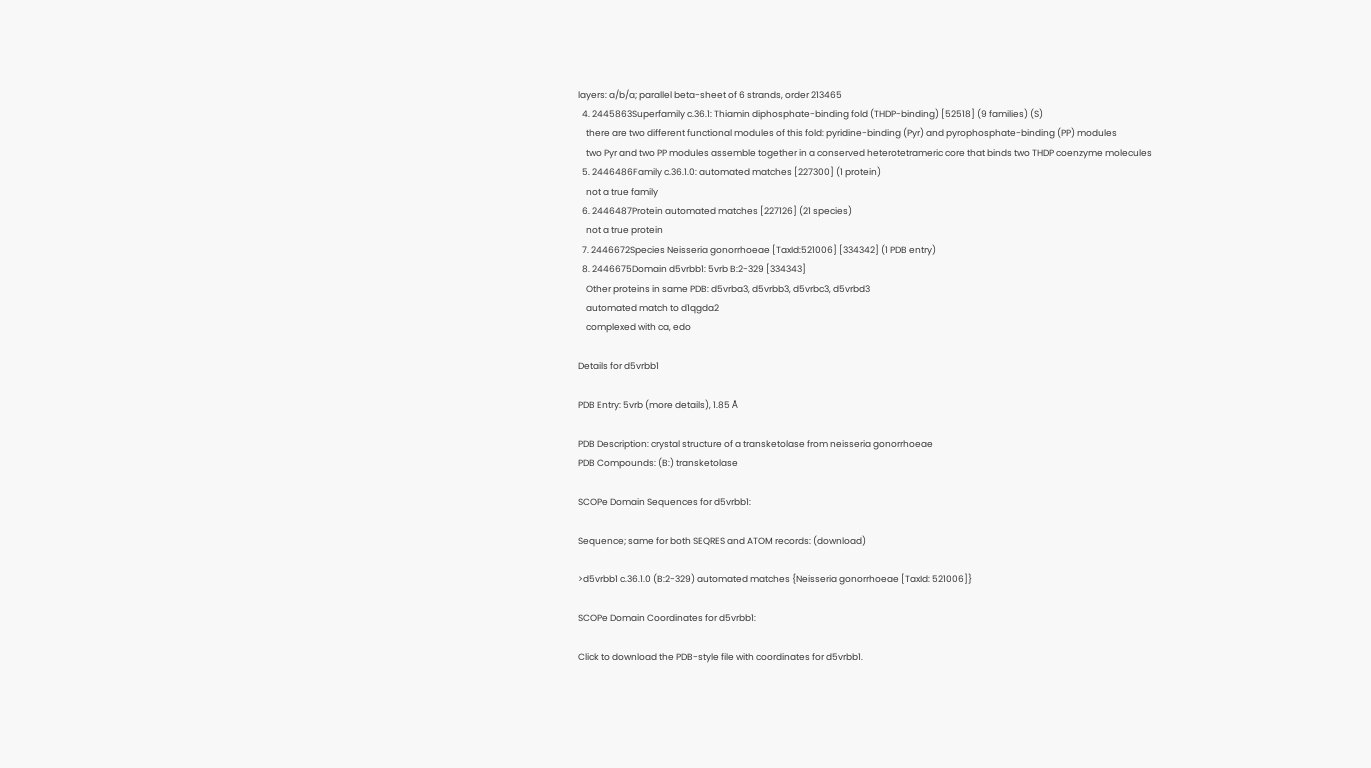layers: a/b/a; parallel beta-sheet of 6 strands, order 213465
  4. 2445863Superfamily c.36.1: Thiamin diphosphate-binding fold (THDP-binding) [52518] (9 families) (S)
    there are two different functional modules of this fold: pyridine-binding (Pyr) and pyrophosphate-binding (PP) modules
    two Pyr and two PP modules assemble together in a conserved heterotetrameric core that binds two THDP coenzyme molecules
  5. 2446486Family c.36.1.0: automated matches [227300] (1 protein)
    not a true family
  6. 2446487Protein automated matches [227126] (21 species)
    not a true protein
  7. 2446672Species Neisseria gonorrhoeae [TaxId:521006] [334342] (1 PDB entry)
  8. 2446675Domain d5vrbb1: 5vrb B:2-329 [334343]
    Other proteins in same PDB: d5vrba3, d5vrbb3, d5vrbc3, d5vrbd3
    automated match to d1qgda2
    complexed with ca, edo

Details for d5vrbb1

PDB Entry: 5vrb (more details), 1.85 Å

PDB Description: crystal structure of a transketolase from neisseria gonorrhoeae
PDB Compounds: (B:) transketolase

SCOPe Domain Sequences for d5vrbb1:

Sequence; same for both SEQRES and ATOM records: (download)

>d5vrbb1 c.36.1.0 (B:2-329) automated matches {Neisseria gonorrhoeae [TaxId: 521006]}

SCOPe Domain Coordinates for d5vrbb1:

Click to download the PDB-style file with coordinates for d5vrbb1.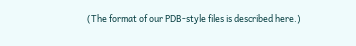(The format of our PDB-style files is described here.)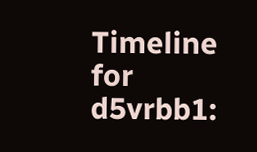Timeline for d5vrbb1: